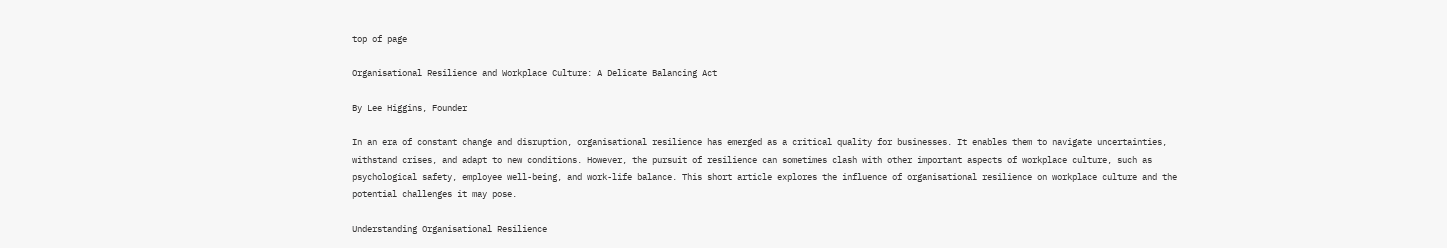top of page

Organisational Resilience and Workplace Culture: A Delicate Balancing Act

By Lee Higgins, Founder

In an era of constant change and disruption, organisational resilience has emerged as a critical quality for businesses. It enables them to navigate uncertainties, withstand crises, and adapt to new conditions. However, the pursuit of resilience can sometimes clash with other important aspects of workplace culture, such as psychological safety, employee well-being, and work-life balance. This short article explores the influence of organisational resilience on workplace culture and the potential challenges it may pose.

Understanding Organisational Resilience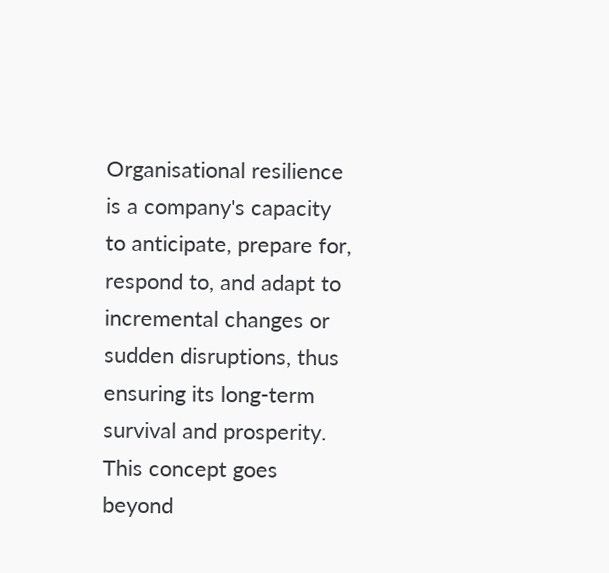Organisational resilience is a company's capacity to anticipate, prepare for, respond to, and adapt to incremental changes or sudden disruptions, thus ensuring its long-term survival and prosperity. This concept goes beyond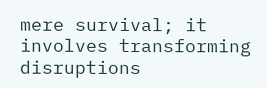mere survival; it involves transforming disruptions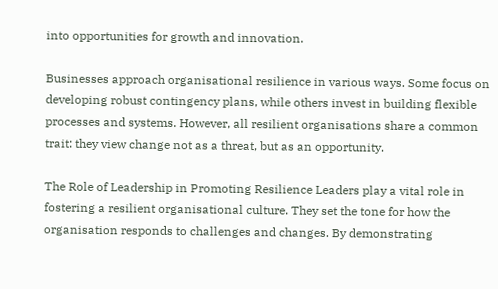into opportunities for growth and innovation.

Businesses approach organisational resilience in various ways. Some focus on developing robust contingency plans, while others invest in building flexible processes and systems. However, all resilient organisations share a common trait: they view change not as a threat, but as an opportunity.

The Role of Leadership in Promoting Resilience Leaders play a vital role in fostering a resilient organisational culture. They set the tone for how the organisation responds to challenges and changes. By demonstrating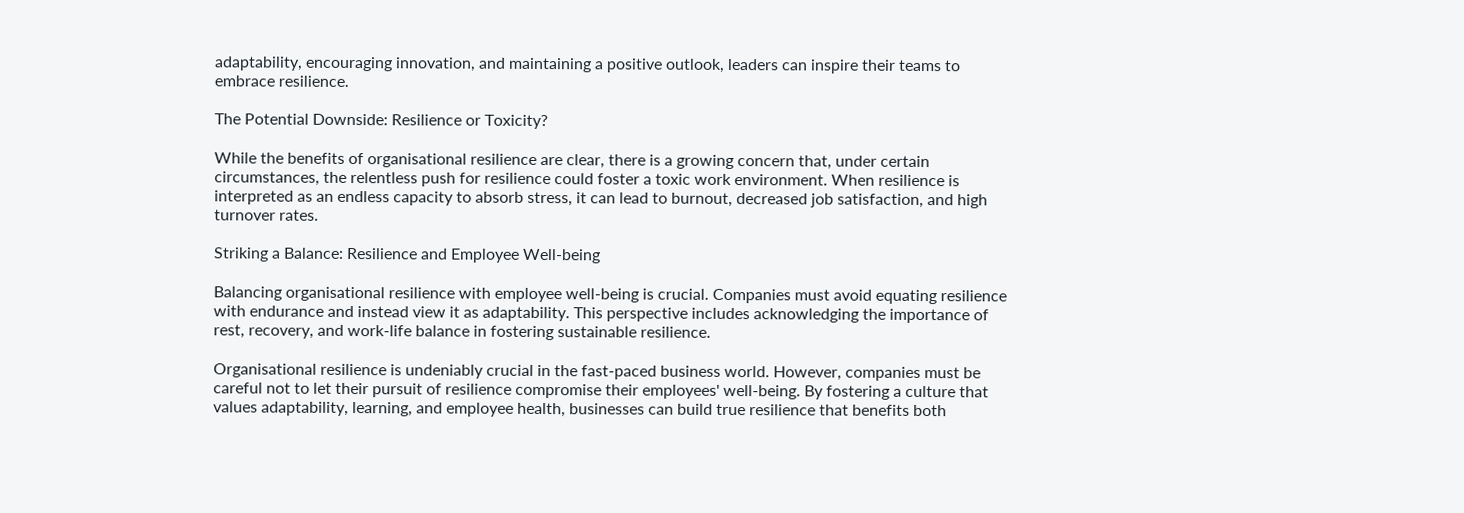adaptability, encouraging innovation, and maintaining a positive outlook, leaders can inspire their teams to embrace resilience.

The Potential Downside: Resilience or Toxicity?

While the benefits of organisational resilience are clear, there is a growing concern that, under certain circumstances, the relentless push for resilience could foster a toxic work environment. When resilience is interpreted as an endless capacity to absorb stress, it can lead to burnout, decreased job satisfaction, and high turnover rates.

Striking a Balance: Resilience and Employee Well-being

Balancing organisational resilience with employee well-being is crucial. Companies must avoid equating resilience with endurance and instead view it as adaptability. This perspective includes acknowledging the importance of rest, recovery, and work-life balance in fostering sustainable resilience.

Organisational resilience is undeniably crucial in the fast-paced business world. However, companies must be careful not to let their pursuit of resilience compromise their employees' well-being. By fostering a culture that values adaptability, learning, and employee health, businesses can build true resilience that benefits both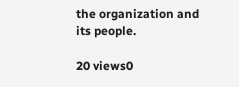the organization and its people.

20 views0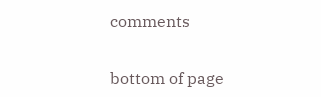comments


bottom of page